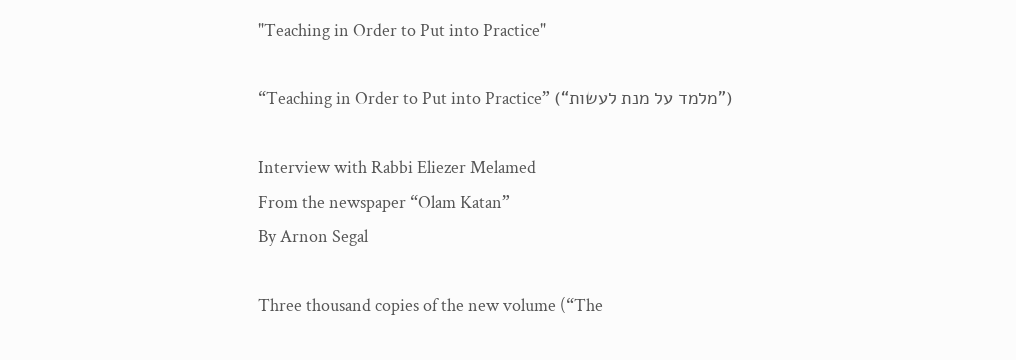"Teaching in Order to Put into Practice"

“Teaching in Order to Put into Practice” (“מלמד על מנת לעשות”)

Interview with Rabbi Eliezer Melamed
From the newspaper “Olam Katan”
By Arnon Segal

Three thousand copies of the new volume (“The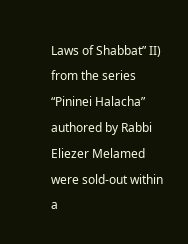Laws of Shabbat” II) from the series “Pininei Halacha” authored by Rabbi Eliezer Melamed were sold-out within a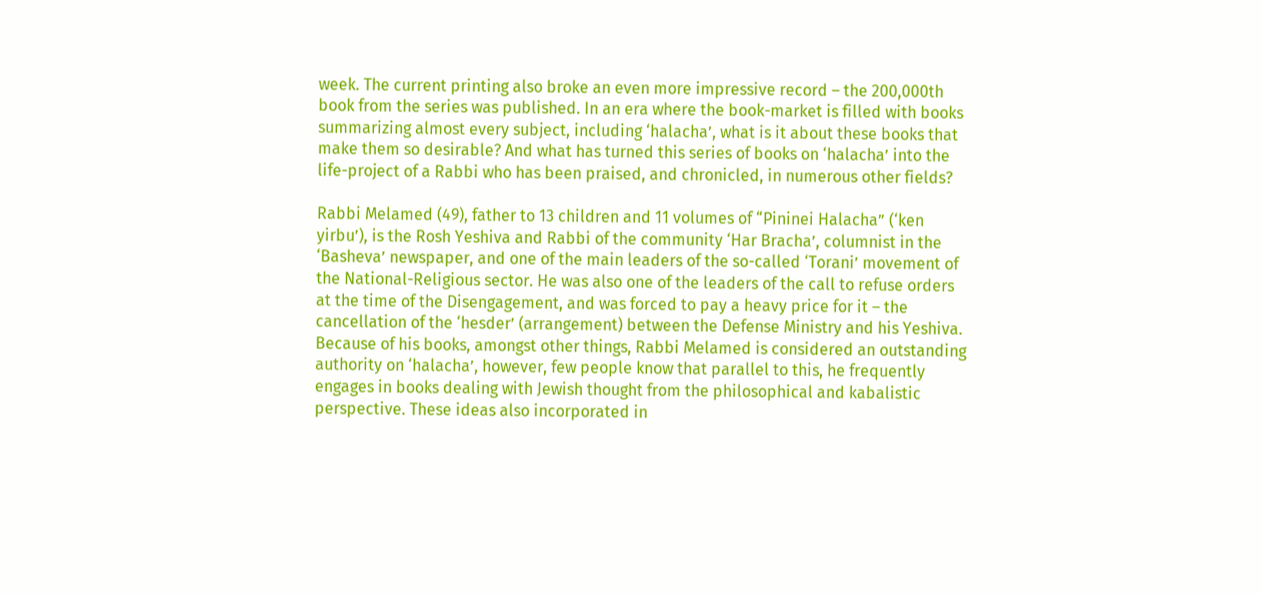week. The current printing also broke an even more impressive record – the 200,000th book from the series was published. In an era where the book-market is filled with books summarizing almost every subject, including ‘halacha’, what is it about these books that make them so desirable? And what has turned this series of books on ‘halacha’ into the life-project of a Rabbi who has been praised, and chronicled, in numerous other fields?

Rabbi Melamed (49), father to 13 children and 11 volumes of “Pininei Halacha” (‘ken yirbu’), is the Rosh Yeshiva and Rabbi of the community ‘Har Bracha’, columnist in the ‘Basheva’ newspaper, and one of the main leaders of the so-called ‘Torani’ movement of the National-Religious sector. He was also one of the leaders of the call to refuse orders at the time of the Disengagement, and was forced to pay a heavy price for it – the cancellation of the ‘hesder’ (arrangement) between the Defense Ministry and his Yeshiva. Because of his books, amongst other things, Rabbi Melamed is considered an outstanding authority on ‘halacha’, however, few people know that parallel to this, he frequently engages in books dealing with Jewish thought from the philosophical and kabalistic perspective. These ideas also incorporated in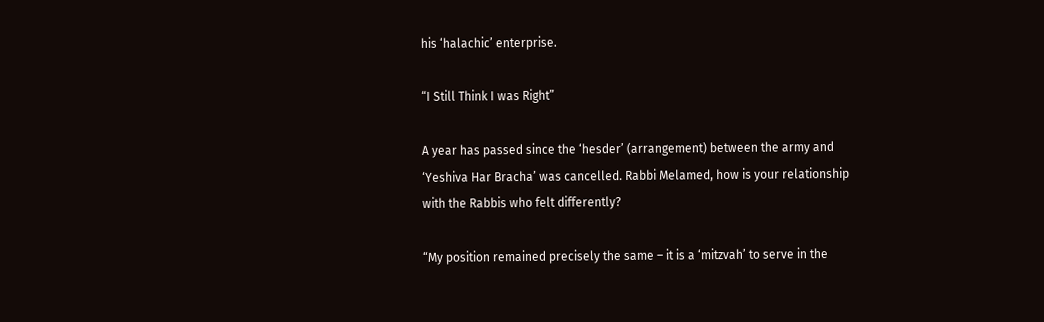his ‘halachic’ enterprise.

“I Still Think I was Right”

A year has passed since the ‘hesder’ (arrangement) between the army and ‘Yeshiva Har Bracha’ was cancelled. Rabbi Melamed, how is your relationship with the Rabbis who felt differently?

“My position remained precisely the same – it is a ‘mitzvah’ to serve in the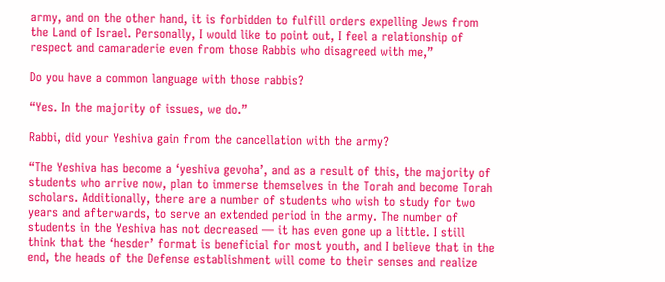army, and on the other hand, it is forbidden to fulfill orders expelling Jews from the Land of Israel. Personally, I would like to point out, I feel a relationship of respect and camaraderie even from those Rabbis who disagreed with me,”

Do you have a common language with those rabbis?

“Yes. In the majority of issues, we do.”

Rabbi, did your Yeshiva gain from the cancellation with the army?

“The Yeshiva has become a ‘yeshiva gevoha’, and as a result of this, the majority of students who arrive now, plan to immerse themselves in the Torah and become Torah scholars. Additionally, there are a number of students who wish to study for two years and afterwards, to serve an extended period in the army. The number of students in the Yeshiva has not decreased — it has even gone up a little. I still think that the ‘hesder’ format is beneficial for most youth, and I believe that in the end, the heads of the Defense establishment will come to their senses and realize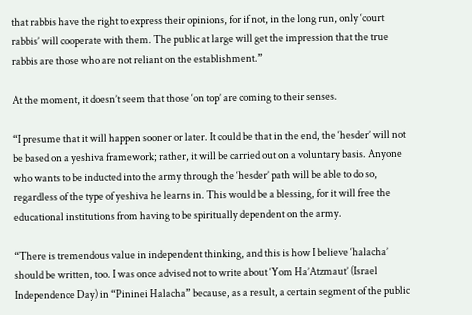that rabbis have the right to express their opinions, for if not, in the long run, only ‘court rabbis’ will cooperate with them. The public at large will get the impression that the true rabbis are those who are not reliant on the establishment.”

At the moment, it doesn’t seem that those ‘on top’ are coming to their senses.

“I presume that it will happen sooner or later. It could be that in the end, the ‘hesder’ will not be based on a yeshiva framework; rather, it will be carried out on a voluntary basis. Anyone who wants to be inducted into the army through the ‘hesder’ path will be able to do so, regardless of the type of yeshiva he learns in. This would be a blessing, for it will free the educational institutions from having to be spiritually dependent on the army.

“There is tremendous value in independent thinking, and this is how I believe ‘halacha’ should be written, too. I was once advised not to write about ‘Yom Ha’Atzmaut’ (Israel Independence Day) in “Pininei Halacha” because, as a result, a certain segment of the public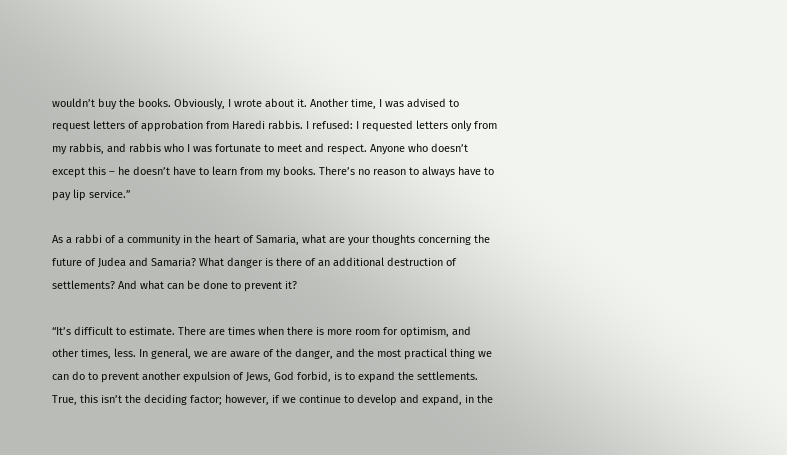wouldn’t buy the books. Obviously, I wrote about it. Another time, I was advised to request letters of approbation from Haredi rabbis. I refused: I requested letters only from my rabbis, and rabbis who I was fortunate to meet and respect. Anyone who doesn’t except this – he doesn’t have to learn from my books. There’s no reason to always have to pay lip service.”

As a rabbi of a community in the heart of Samaria, what are your thoughts concerning the future of Judea and Samaria? What danger is there of an additional destruction of settlements? And what can be done to prevent it?

“It’s difficult to estimate. There are times when there is more room for optimism, and other times, less. In general, we are aware of the danger, and the most practical thing we can do to prevent another expulsion of Jews, God forbid, is to expand the settlements. True, this isn’t the deciding factor; however, if we continue to develop and expand, in the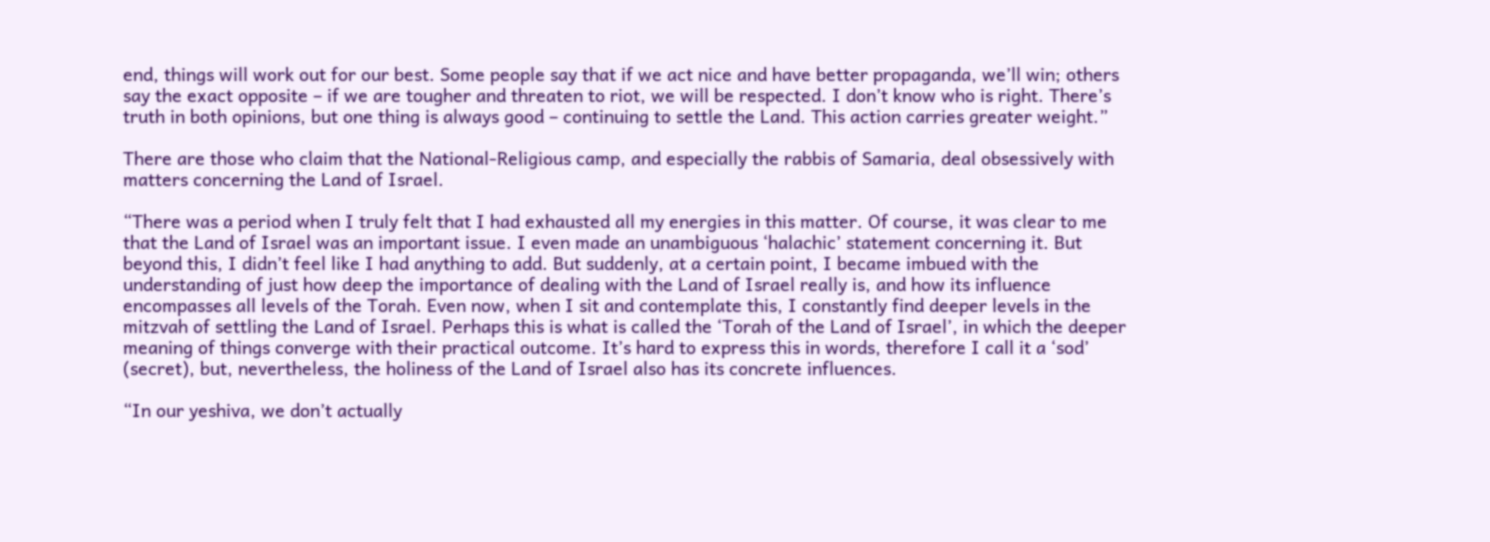end, things will work out for our best. Some people say that if we act nice and have better propaganda, we’ll win; others say the exact opposite – if we are tougher and threaten to riot, we will be respected. I don’t know who is right. There’s truth in both opinions, but one thing is always good – continuing to settle the Land. This action carries greater weight.”

There are those who claim that the National-Religious camp, and especially the rabbis of Samaria, deal obsessively with matters concerning the Land of Israel.

“There was a period when I truly felt that I had exhausted all my energies in this matter. Of course, it was clear to me that the Land of Israel was an important issue. I even made an unambiguous ‘halachic’ statement concerning it. But beyond this, I didn’t feel like I had anything to add. But suddenly, at a certain point, I became imbued with the understanding of just how deep the importance of dealing with the Land of Israel really is, and how its influence encompasses all levels of the Torah. Even now, when I sit and contemplate this, I constantly find deeper levels in the mitzvah of settling the Land of Israel. Perhaps this is what is called the ‘Torah of the Land of Israel’, in which the deeper meaning of things converge with their practical outcome. It’s hard to express this in words, therefore I call it a ‘sod’ (secret), but, nevertheless, the holiness of the Land of Israel also has its concrete influences.

“In our yeshiva, we don’t actually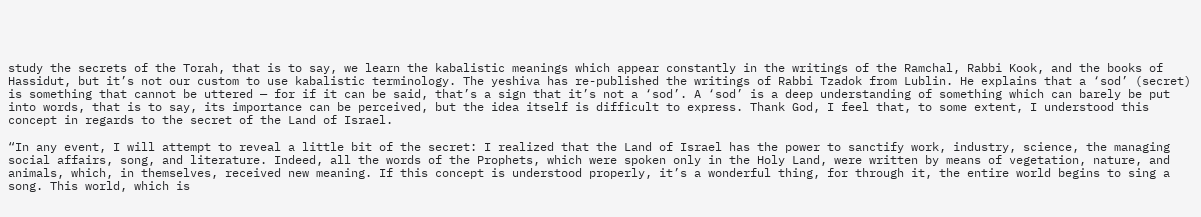study the secrets of the Torah, that is to say, we learn the kabalistic meanings which appear constantly in the writings of the Ramchal, Rabbi Kook, and the books of Hassidut, but it’s not our custom to use kabalistic terminology. The yeshiva has re-published the writings of Rabbi Tzadok from Lublin. He explains that a ‘sod’ (secret) is something that cannot be uttered — for if it can be said, that’s a sign that it’s not a ‘sod’. A ‘sod’ is a deep understanding of something which can barely be put into words, that is to say, its importance can be perceived, but the idea itself is difficult to express. Thank God, I feel that, to some extent, I understood this concept in regards to the secret of the Land of Israel.

“In any event, I will attempt to reveal a little bit of the secret: I realized that the Land of Israel has the power to sanctify work, industry, science, the managing social affairs, song, and literature. Indeed, all the words of the Prophets, which were spoken only in the Holy Land, were written by means of vegetation, nature, and animals, which, in themselves, received new meaning. If this concept is understood properly, it’s a wonderful thing, for through it, the entire world begins to sing a song. This world, which is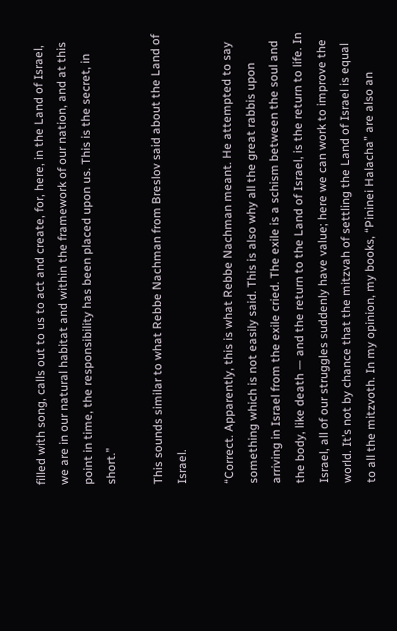filled with song, calls out to us to act and create, for, here, in the Land of Israel, we are in our natural habitat and within the framework of our nation, and at this point in time, the responsibility has been placed upon us. This is the secret, in short.”

This sounds similar to what Rebbe Nachman from Breslov said about the Land of Israel.

“Correct. Apparently, this is what Rebbe Nachman meant. He attempted to say something which is not easily said. This is also why all the great rabbis upon arriving in Israel from the exile cried. The exile is a schism between the soul and the body, like death — and the return to the Land of Israel, is the return to life. In Israel, all of our struggles suddenly have value; here we can work to improve the world. It’s not by chance that the mitzvah of settling the Land of Israel is equal to all the mitzvoth. In my opinion, my books, “Pininei Halacha” are also an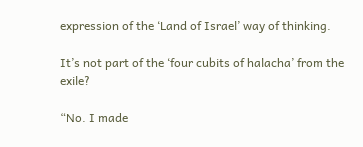expression of the ‘Land of Israel’ way of thinking.

It’s not part of the ‘four cubits of halacha’ from the exile?

“No. I made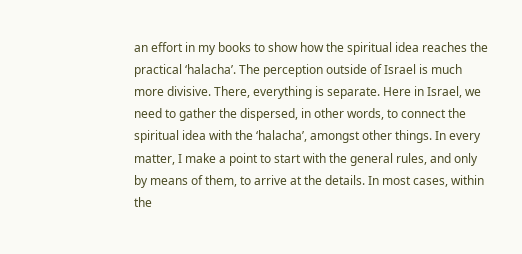an effort in my books to show how the spiritual idea reaches the practical ‘halacha’. The perception outside of Israel is much more divisive. There, everything is separate. Here in Israel, we need to gather the dispersed, in other words, to connect the spiritual idea with the ‘halacha’, amongst other things. In every matter, I make a point to start with the general rules, and only by means of them, to arrive at the details. In most cases, within the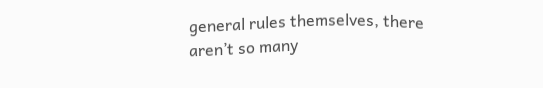general rules themselves, there aren’t so many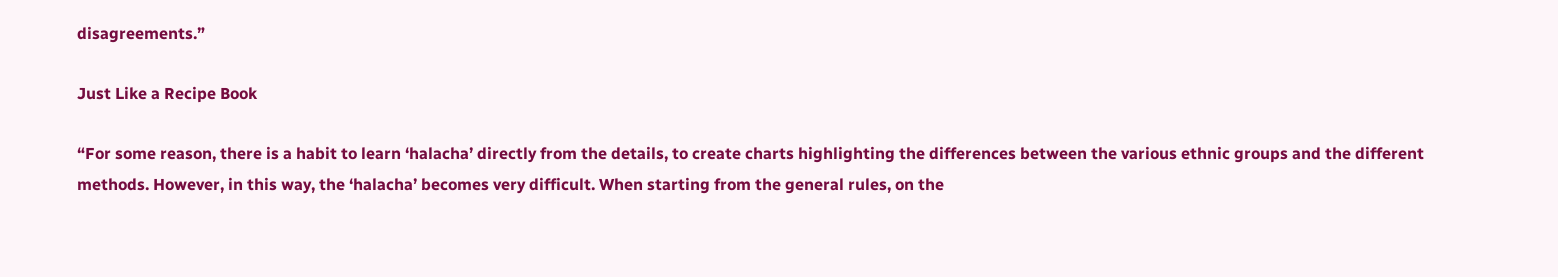disagreements.”

Just Like a Recipe Book

“For some reason, there is a habit to learn ‘halacha’ directly from the details, to create charts highlighting the differences between the various ethnic groups and the different methods. However, in this way, the ‘halacha’ becomes very difficult. When starting from the general rules, on the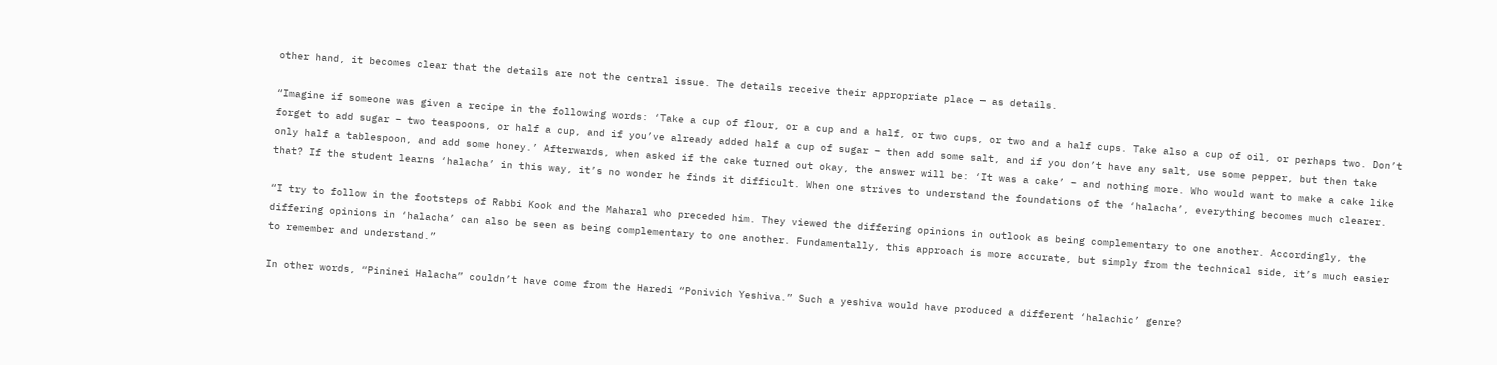other hand, it becomes clear that the details are not the central issue. The details receive their appropriate place — as details.

“Imagine if someone was given a recipe in the following words: ‘Take a cup of flour, or a cup and a half, or two cups, or two and a half cups. Take also a cup of oil, or perhaps two. Don’t forget to add sugar – two teaspoons, or half a cup, and if you’ve already added half a cup of sugar – then add some salt, and if you don’t have any salt, use some pepper, but then take only half a tablespoon, and add some honey.’ Afterwards, when asked if the cake turned out okay, the answer will be: ‘It was a cake’ – and nothing more. Who would want to make a cake like that? If the student learns ‘halacha’ in this way, it’s no wonder he finds it difficult. When one strives to understand the foundations of the ‘halacha’, everything becomes much clearer.

“I try to follow in the footsteps of Rabbi Kook and the Maharal who preceded him. They viewed the differing opinions in outlook as being complementary to one another. Accordingly, the differing opinions in ‘halacha’ can also be seen as being complementary to one another. Fundamentally, this approach is more accurate, but simply from the technical side, it’s much easier to remember and understand.”

In other words, “Pininei Halacha” couldn’t have come from the Haredi “Ponivich Yeshiva.” Such a yeshiva would have produced a different ‘halachic’ genre?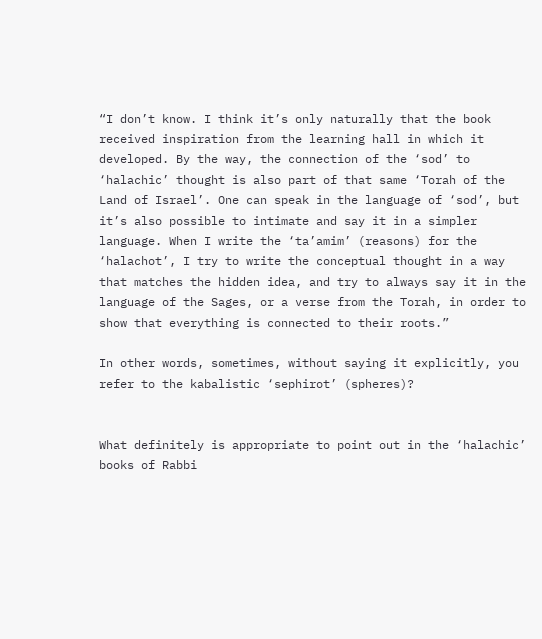“I don’t know. I think it’s only naturally that the book received inspiration from the learning hall in which it developed. By the way, the connection of the ‘sod’ to ‘halachic’ thought is also part of that same ‘Torah of the Land of Israel’. One can speak in the language of ‘sod’, but it’s also possible to intimate and say it in a simpler language. When I write the ‘ta’amim’ (reasons) for the ‘halachot’, I try to write the conceptual thought in a way that matches the hidden idea, and try to always say it in the language of the Sages, or a verse from the Torah, in order to show that everything is connected to their roots.”

In other words, sometimes, without saying it explicitly, you refer to the kabalistic ‘sephirot’ (spheres)?


What definitely is appropriate to point out in the ‘halachic’ books of Rabbi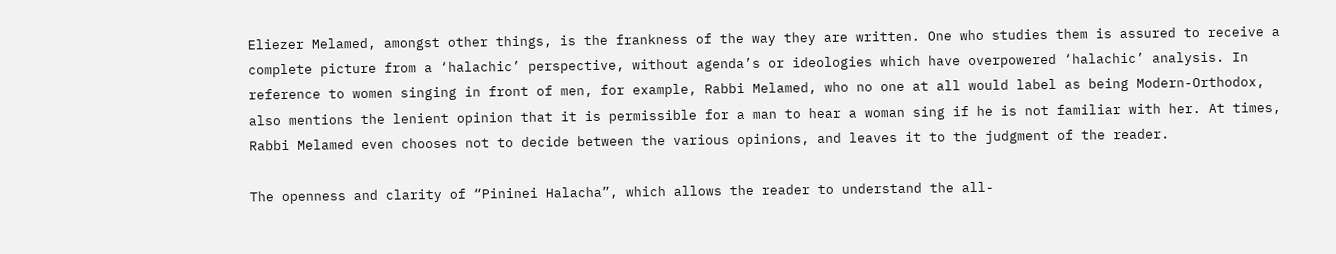Eliezer Melamed, amongst other things, is the frankness of the way they are written. One who studies them is assured to receive a complete picture from a ‘halachic’ perspective, without agenda’s or ideologies which have overpowered ‘halachic’ analysis. In reference to women singing in front of men, for example, Rabbi Melamed, who no one at all would label as being Modern-Orthodox, also mentions the lenient opinion that it is permissible for a man to hear a woman sing if he is not familiar with her. At times, Rabbi Melamed even chooses not to decide between the various opinions, and leaves it to the judgment of the reader.

The openness and clarity of “Pininei Halacha”, which allows the reader to understand the all-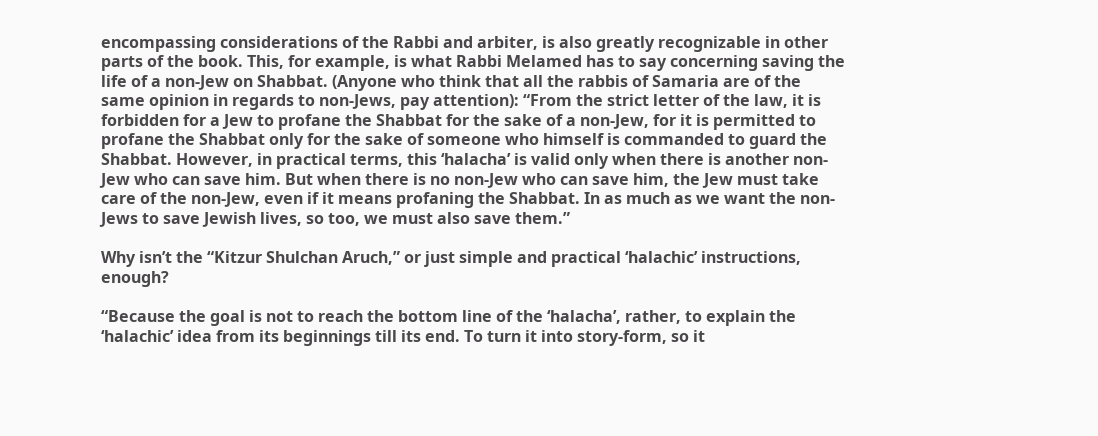encompassing considerations of the Rabbi and arbiter, is also greatly recognizable in other parts of the book. This, for example, is what Rabbi Melamed has to say concerning saving the life of a non-Jew on Shabbat. (Anyone who think that all the rabbis of Samaria are of the same opinion in regards to non-Jews, pay attention): “From the strict letter of the law, it is forbidden for a Jew to profane the Shabbat for the sake of a non-Jew, for it is permitted to profane the Shabbat only for the sake of someone who himself is commanded to guard the Shabbat. However, in practical terms, this ‘halacha’ is valid only when there is another non-Jew who can save him. But when there is no non-Jew who can save him, the Jew must take care of the non-Jew, even if it means profaning the Shabbat. In as much as we want the non-Jews to save Jewish lives, so too, we must also save them.”

Why isn’t the “Kitzur Shulchan Aruch,” or just simple and practical ‘halachic’ instructions, enough?

“Because the goal is not to reach the bottom line of the ‘halacha’, rather, to explain the ‘halachic’ idea from its beginnings till its end. To turn it into story-form, so it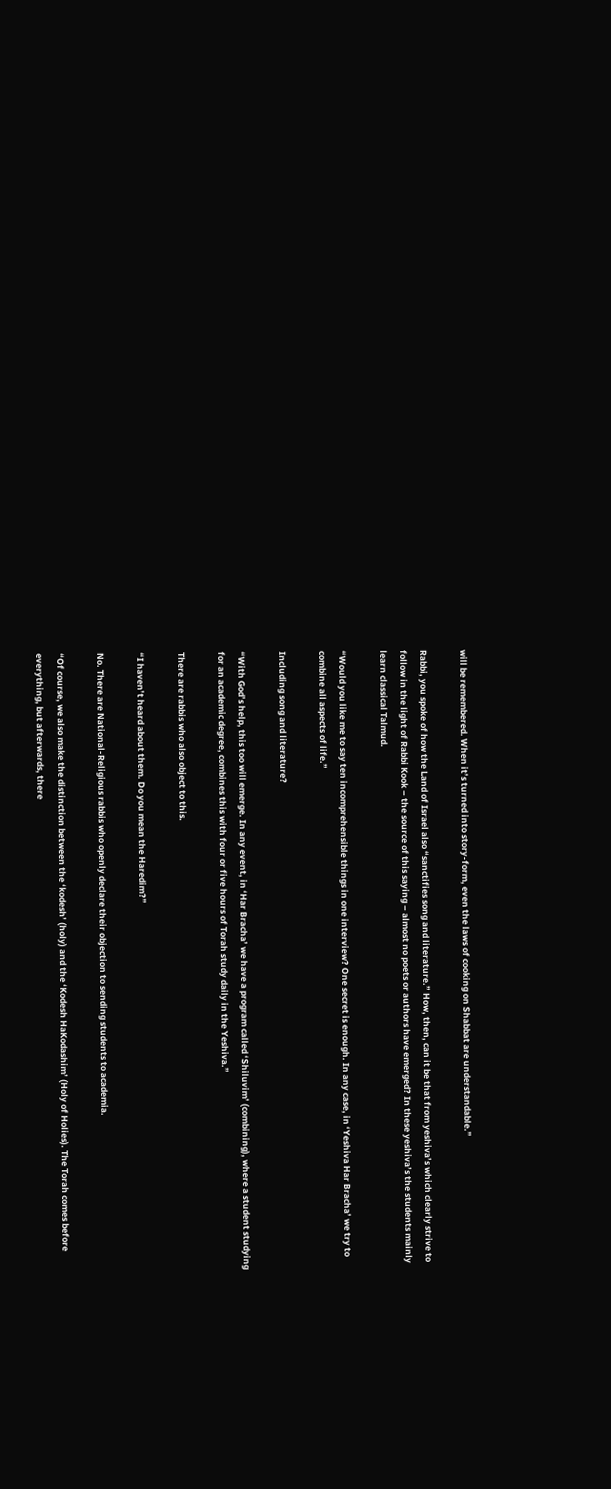will be remembered. When it’s turned into story-form, even the laws of cooking on Shabbat are understandable.”

Rabbi, you spoke of how the Land of Israel also “sanctifies song and literature.” How, then, can it be that from yeshiva’s which clearly strive to follow in the light of Rabbi Kook – the source of this saying – almost no poets or authors have emerged? In these yeshiva’s the students mainly learn classical Talmud.

“Would you like me to say ten incomprehensible things in one interview? One secret is enough. In any case, in ‘Yeshiva Har Bracha’ we try to combine all aspects of life.”

Including song and literature?

“With God’s help, this too will emerge. In any event, in ‘Har Bracha’ we have a program called ‘Shiluvim’ (combining), where a student studying for an academic degree, combines this with four or five hours of Torah study daily in the Yeshiva.”

There are rabbis who also object to this.

“I haven’t heard about them. Do you mean the Haredim?”

No. There are National-Religious rabbis who openly declare their objection to sending students to academia.

“Of course, we also make the distinction between the ‘kodesh’ (holy) and the ‘Kodesh HaKodashim’ (Holy of Holies). The Torah comes before everything, but afterwards, there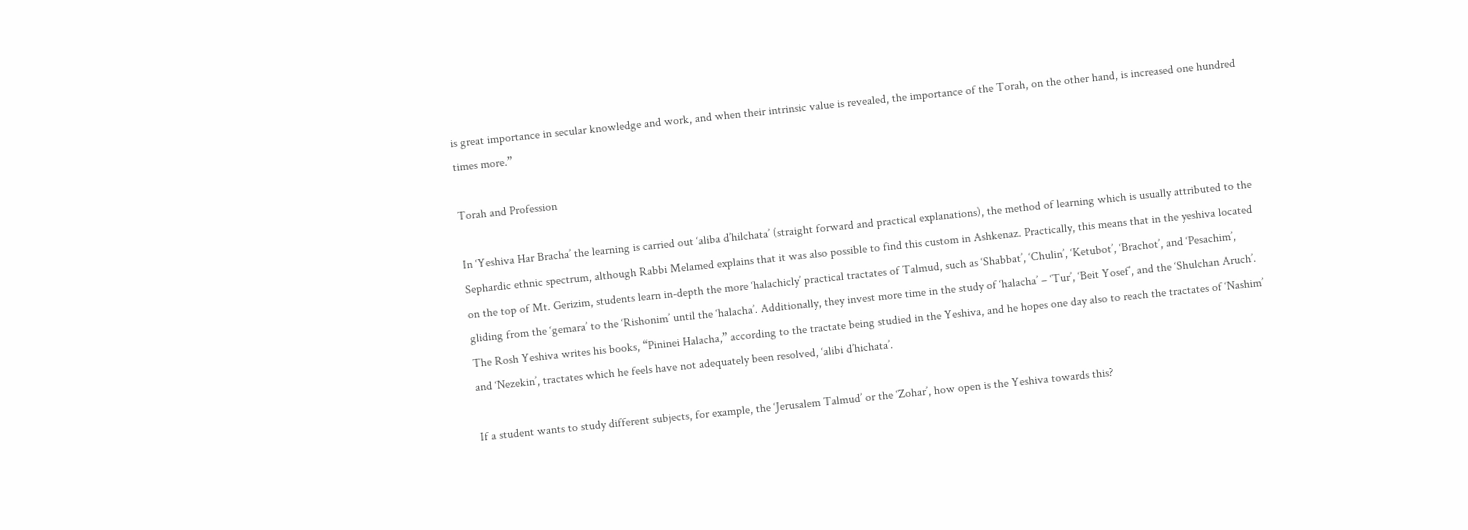is great importance in secular knowledge and work, and when their intrinsic value is revealed, the importance of the Torah, on the other hand, is increased one hundred times more.”

Torah and Profession

In ‘Yeshiva Har Bracha’ the learning is carried out ‘aliba d’hilchata’ (straight forward and practical explanations), the method of learning which is usually attributed to the Sephardic ethnic spectrum, although Rabbi Melamed explains that it was also possible to find this custom in Ashkenaz. Practically, this means that in the yeshiva located on the top of Mt. Gerizim, students learn in-depth the more ‘halachicly’ practical tractates of Talmud, such as ‘Shabbat’, ‘Chulin’, ‘Ketubot’, ‘Brachot’, and ‘Pesachim’, gliding from the ‘gemara’ to the ‘Rishonim’ until the ‘halacha’. Additionally, they invest more time in the study of ‘halacha’ – ‘Tur’, ‘Beit Yosef’, and the ‘Shulchan Aruch’. The Rosh Yeshiva writes his books, “Pininei Halacha,” according to the tractate being studied in the Yeshiva, and he hopes one day also to reach the tractates of ‘Nashim’ and ‘Nezekin’, tractates which he feels have not adequately been resolved, ‘alibi d’hichata’.

If a student wants to study different subjects, for example, the ‘Jerusalem Talmud’ or the ‘Zohar’, how open is the Yeshiva towards this?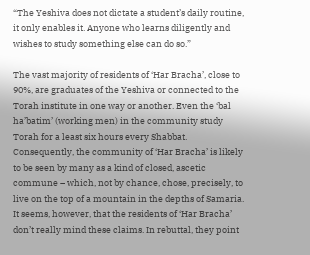“The Yeshiva does not dictate a student’s daily routine, it only enables it. Anyone who learns diligently and wishes to study something else can do so.”

The vast majority of residents of ‘Har Bracha’, close to 90%, are graduates of the Yeshiva or connected to the Torah institute in one way or another. Even the ‘bal ha’batim’ (working men) in the community study Torah for a least six hours every Shabbat. Consequently, the community of ‘Har Bracha’ is likely to be seen by many as a kind of closed, ascetic commune – which, not by chance, chose, precisely, to live on the top of a mountain in the depths of Samaria. It seems, however, that the residents of ‘Har Bracha’ don’t really mind these claims. In rebuttal, they point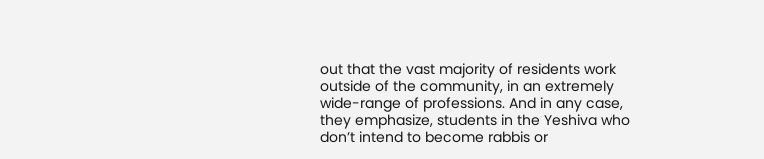out that the vast majority of residents work outside of the community, in an extremely wide-range of professions. And in any case, they emphasize, students in the Yeshiva who don’t intend to become rabbis or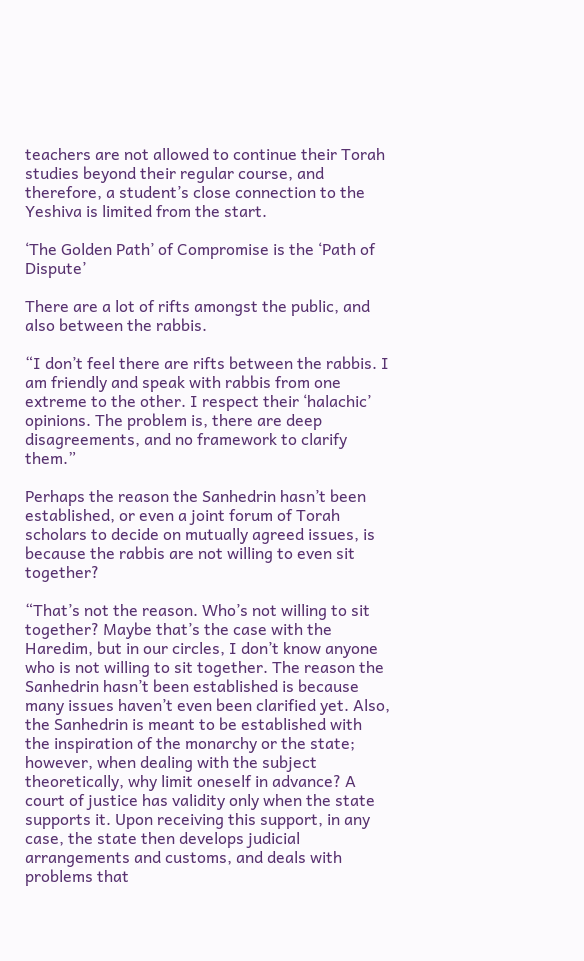teachers are not allowed to continue their Torah studies beyond their regular course, and therefore, a student’s close connection to the Yeshiva is limited from the start.

‘The Golden Path’ of Compromise is the ‘Path of Dispute’

There are a lot of rifts amongst the public, and also between the rabbis.

“I don’t feel there are rifts between the rabbis. I am friendly and speak with rabbis from one extreme to the other. I respect their ‘halachic’ opinions. The problem is, there are deep disagreements, and no framework to clarify them.”

Perhaps the reason the Sanhedrin hasn’t been established, or even a joint forum of Torah scholars to decide on mutually agreed issues, is because the rabbis are not willing to even sit together?

“That’s not the reason. Who’s not willing to sit together? Maybe that’s the case with the Haredim, but in our circles, I don’t know anyone who is not willing to sit together. The reason the Sanhedrin hasn’t been established is because many issues haven’t even been clarified yet. Also, the Sanhedrin is meant to be established with the inspiration of the monarchy or the state; however, when dealing with the subject theoretically, why limit oneself in advance? A court of justice has validity only when the state supports it. Upon receiving this support, in any case, the state then develops judicial arrangements and customs, and deals with problems that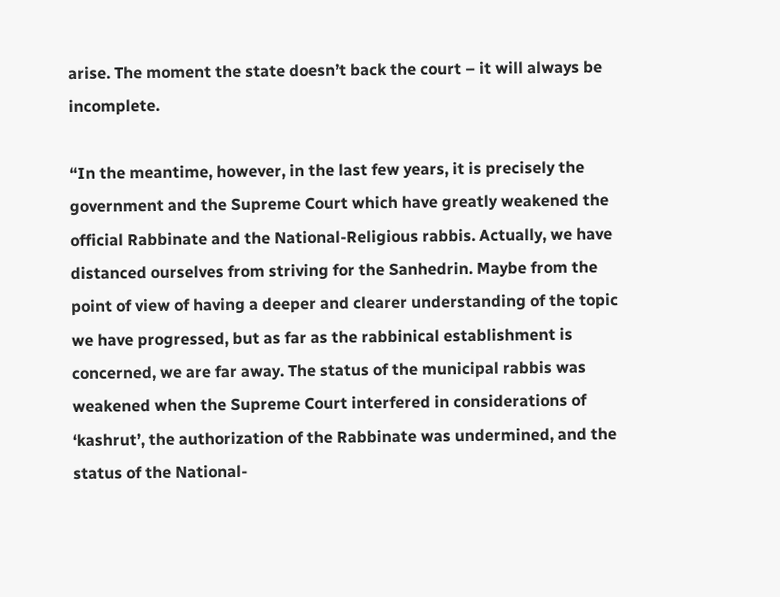arise. The moment the state doesn’t back the court – it will always be incomplete.

“In the meantime, however, in the last few years, it is precisely the government and the Supreme Court which have greatly weakened the official Rabbinate and the National-Religious rabbis. Actually, we have distanced ourselves from striving for the Sanhedrin. Maybe from the point of view of having a deeper and clearer understanding of the topic we have progressed, but as far as the rabbinical establishment is concerned, we are far away. The status of the municipal rabbis was weakened when the Supreme Court interfered in considerations of ‘kashrut’, the authorization of the Rabbinate was undermined, and the status of the National-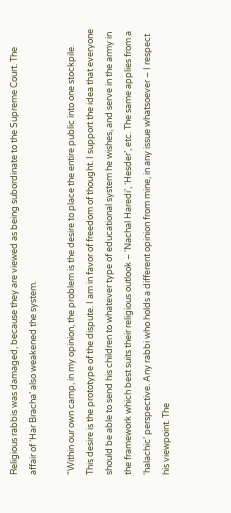Religious rabbis was damaged, because they are viewed as being subordinate to the Supreme Court. The affair of ‘Har Bracha’ also weakened the system.

“Within our own camp, in my opinion, the problem is the desire to place the entire public into one stockpile. This desire is the prototype of the dispute. I am in favor of freedom of thought. I support the idea that everyone should be able to send his children to whatever type of educational system he wishes, and serve in the army in the framework which best suits their religious outlook – ‘Nachal Haredi’, ‘Hesder’, etc. The same applies from a ‘halachic’ perspective. Any rabbi who holds a different opinion from mine, in any issue whatsoever – I respect his viewpoint. The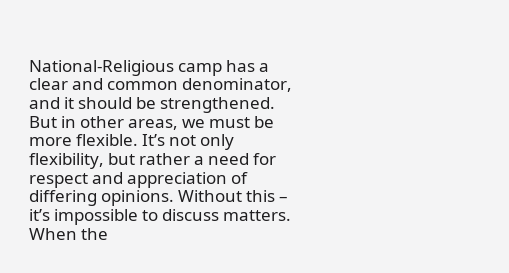National-Religious camp has a clear and common denominator, and it should be strengthened. But in other areas, we must be more flexible. It’s not only flexibility, but rather a need for respect and appreciation of differing opinions. Without this – it’s impossible to discuss matters. When the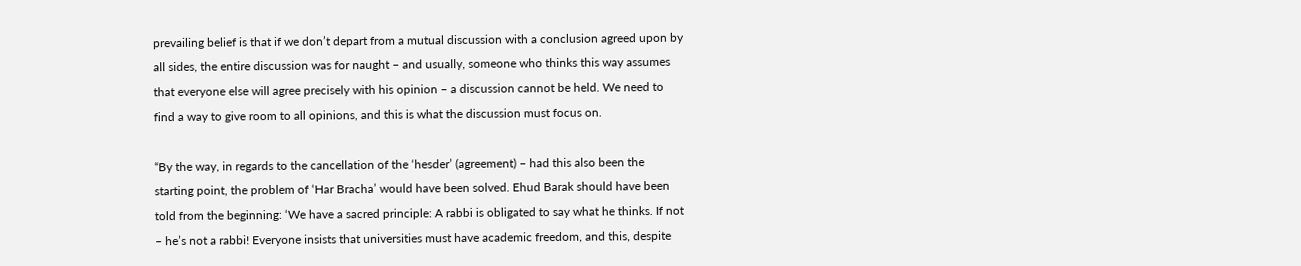prevailing belief is that if we don’t depart from a mutual discussion with a conclusion agreed upon by all sides, the entire discussion was for naught – and usually, someone who thinks this way assumes that everyone else will agree precisely with his opinion – a discussion cannot be held. We need to find a way to give room to all opinions, and this is what the discussion must focus on.

“By the way, in regards to the cancellation of the ‘hesder’ (agreement) – had this also been the starting point, the problem of ‘Har Bracha’ would have been solved. Ehud Barak should have been told from the beginning: ‘We have a sacred principle: A rabbi is obligated to say what he thinks. If not – he’s not a rabbi! Everyone insists that universities must have academic freedom, and this, despite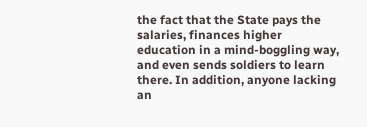the fact that the State pays the salaries, finances higher education in a mind-boggling way, and even sends soldiers to learn there. In addition, anyone lacking an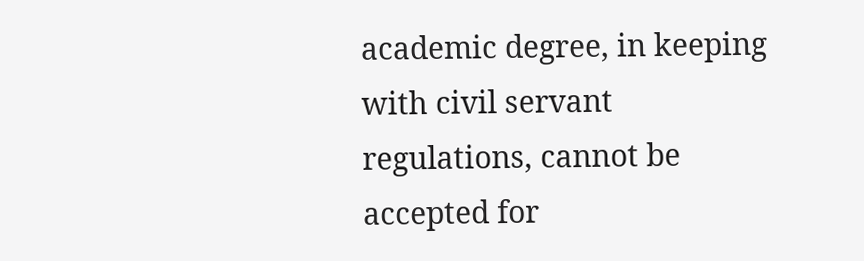academic degree, in keeping with civil servant regulations, cannot be accepted for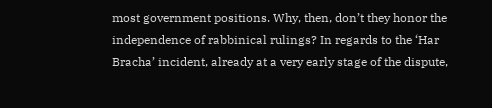most government positions. Why, then, don’t they honor the independence of rabbinical rulings? In regards to the ‘Har Bracha’ incident, already at a very early stage of the dispute,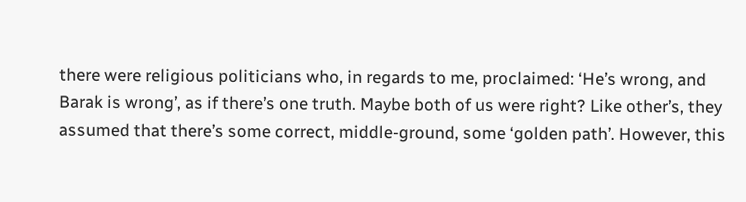there were religious politicians who, in regards to me, proclaimed: ‘He’s wrong, and Barak is wrong’, as if there’s one truth. Maybe both of us were right? Like other’s, they assumed that there’s some correct, middle-ground, some ‘golden path’. However, this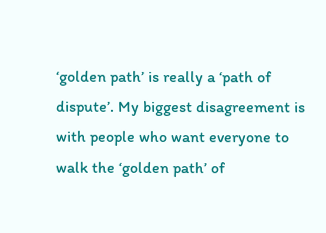‘golden path’ is really a ‘path of dispute’. My biggest disagreement is with people who want everyone to walk the ‘golden path’ of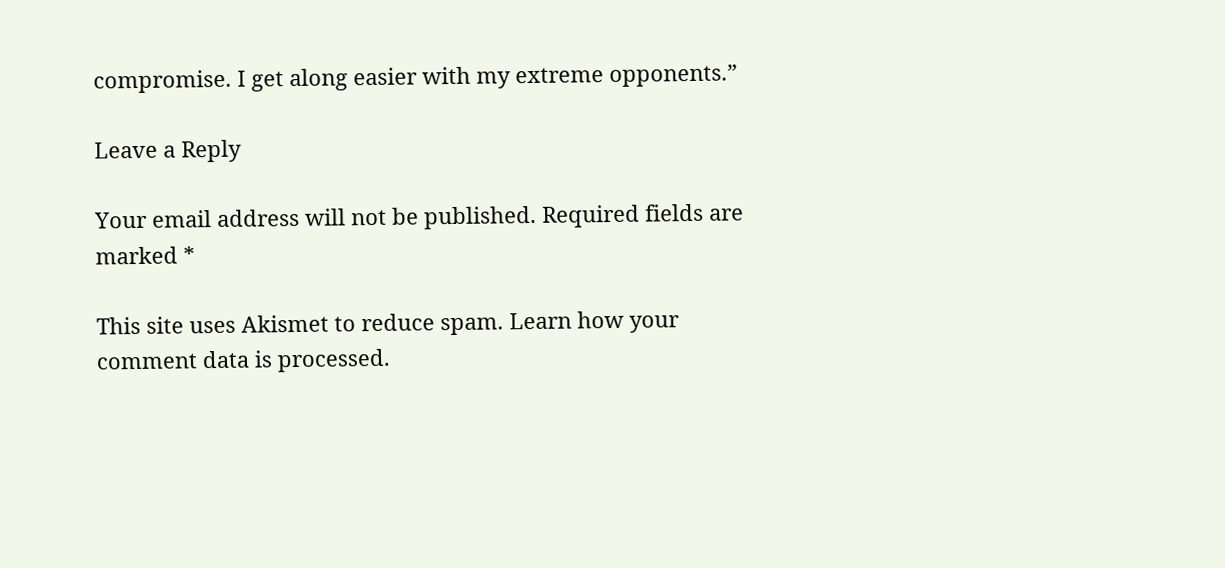compromise. I get along easier with my extreme opponents.”

Leave a Reply

Your email address will not be published. Required fields are marked *

This site uses Akismet to reduce spam. Learn how your comment data is processed.